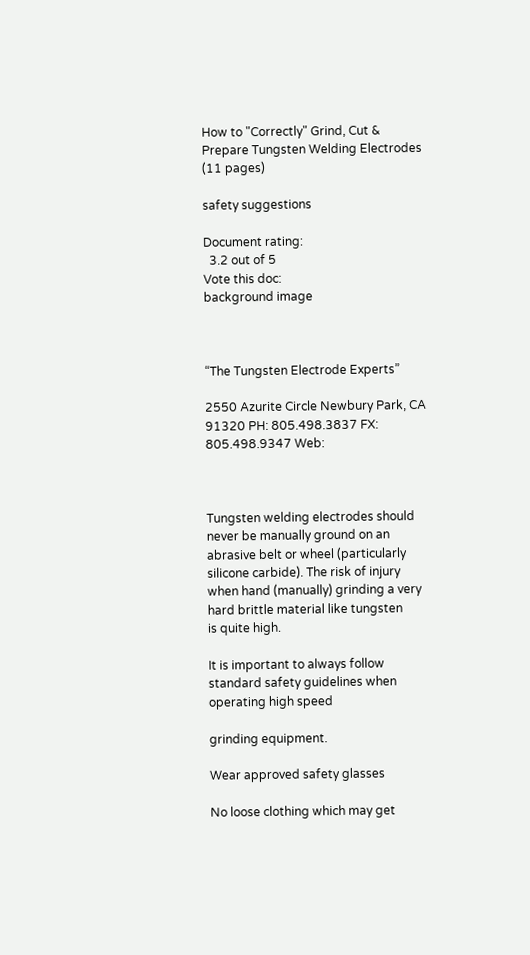How to "Correctly" Grind, Cut & Prepare Tungsten Welding Electrodes (11 pages)

safety suggestions

Document rating:
  3.2 out of 5
Vote this doc:
background image



“The Tungsten Electrode Experts”

2550 Azurite Circle Newbury Park, CA 91320 PH: 805.498.3837 FX: 805.498.9347 Web:



Tungsten welding electrodes should never be manually ground on an abrasive belt or wheel (particularly
silicone carbide). The risk of injury when hand (manually) grinding a very hard brittle material like tungsten
is quite high.

It is important to always follow standard safety guidelines when operating high speed

grinding equipment.

Wear approved safety glasses

No loose clothing which may get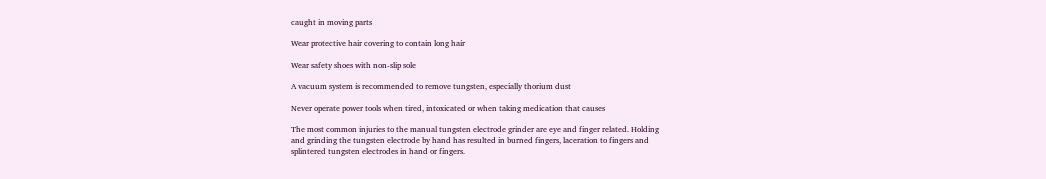caught in moving parts

Wear protective hair covering to contain long hair

Wear safety shoes with non-slip sole

A vacuum system is recommended to remove tungsten, especially thorium dust

Never operate power tools when tired, intoxicated or when taking medication that causes

The most common injuries to the manual tungsten electrode grinder are eye and finger related. Holding
and grinding the tungsten electrode by hand has resulted in burned fingers, laceration to fingers and
splintered tungsten electrodes in hand or fingers.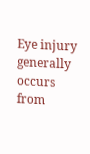Eye injury generally occurs from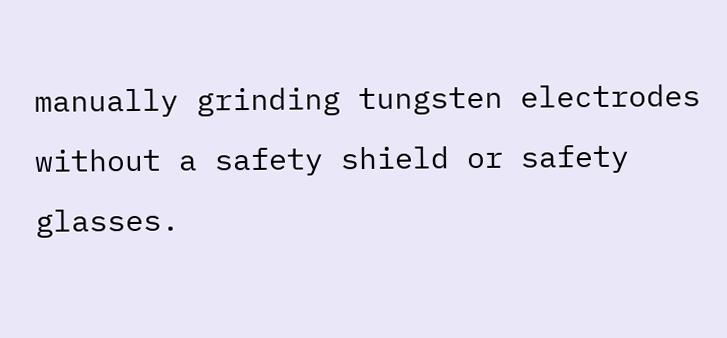manually grinding tungsten electrodes without a safety shield or safety
glasses.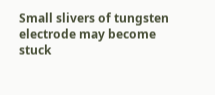Small slivers of tungsten electrode may become stuck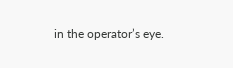in the operator’s eye.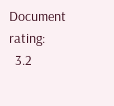Document rating:
  3.2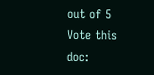out of 5
Vote this doc: